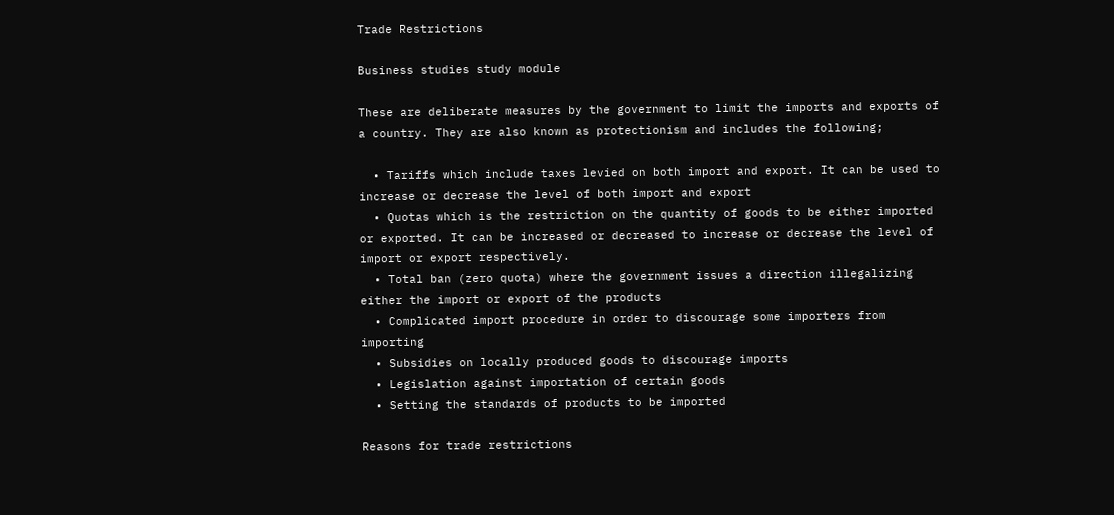Trade Restrictions

Business studies study module

These are deliberate measures by the government to limit the imports and exports of a country. They are also known as protectionism and includes the following;

  • Tariffs which include taxes levied on both import and export. It can be used to increase or decrease the level of both import and export
  • Quotas which is the restriction on the quantity of goods to be either imported or exported. It can be increased or decreased to increase or decrease the level of import or export respectively.
  • Total ban (zero quota) where the government issues a direction illegalizing either the import or export of the products
  • Complicated import procedure in order to discourage some importers from importing
  • Subsidies on locally produced goods to discourage imports
  • Legislation against importation of certain goods
  • Setting the standards of products to be imported

Reasons for trade restrictions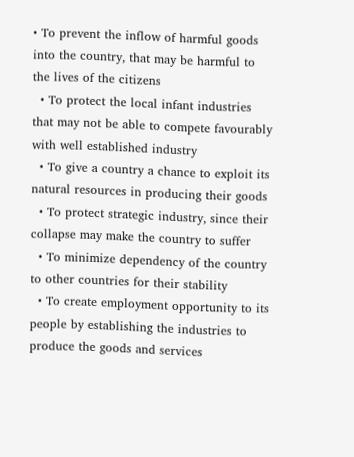• To prevent the inflow of harmful goods into the country, that may be harmful to the lives of the citizens
  • To protect the local infant industries that may not be able to compete favourably with well established industry
  • To give a country a chance to exploit its natural resources in producing their goods
  • To protect strategic industry, since their collapse may make the country to suffer
  • To minimize dependency of the country to other countries for their stability
  • To create employment opportunity to its people by establishing the industries to produce the goods and services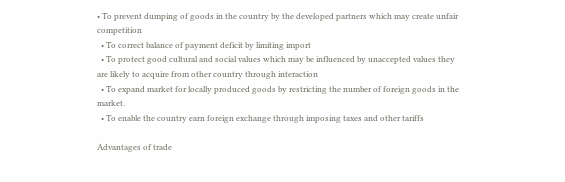• To prevent dumping of goods in the country by the developed partners which may create unfair competition
  • To correct balance of payment deficit by limiting import
  • To protect good cultural and social values which may be influenced by unaccepted values they are likely to acquire from other country through interaction
  • To expand market for locally produced goods by restricting the number of foreign goods in the market.
  • To enable the country earn foreign exchange through imposing taxes and other tariffs

Advantages of trade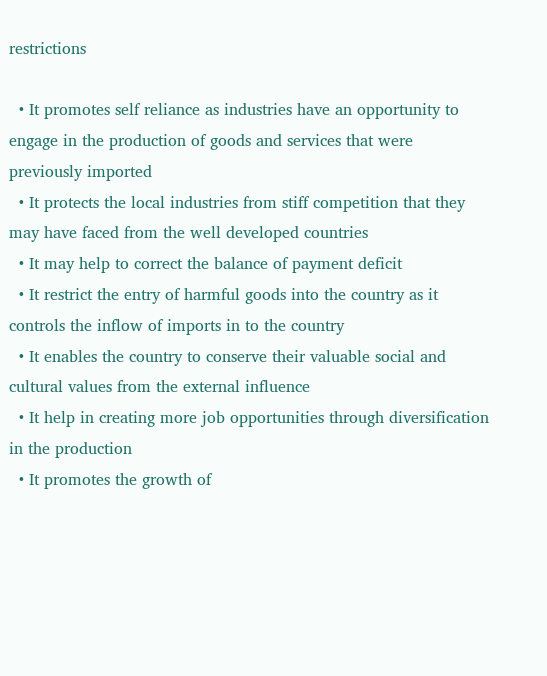restrictions

  • It promotes self reliance as industries have an opportunity to engage in the production of goods and services that were previously imported
  • It protects the local industries from stiff competition that they may have faced from the well developed countries
  • It may help to correct the balance of payment deficit
  • It restrict the entry of harmful goods into the country as it controls the inflow of imports in to the country
  • It enables the country to conserve their valuable social and cultural values from the external influence
  • It help in creating more job opportunities through diversification in the production
  • It promotes the growth of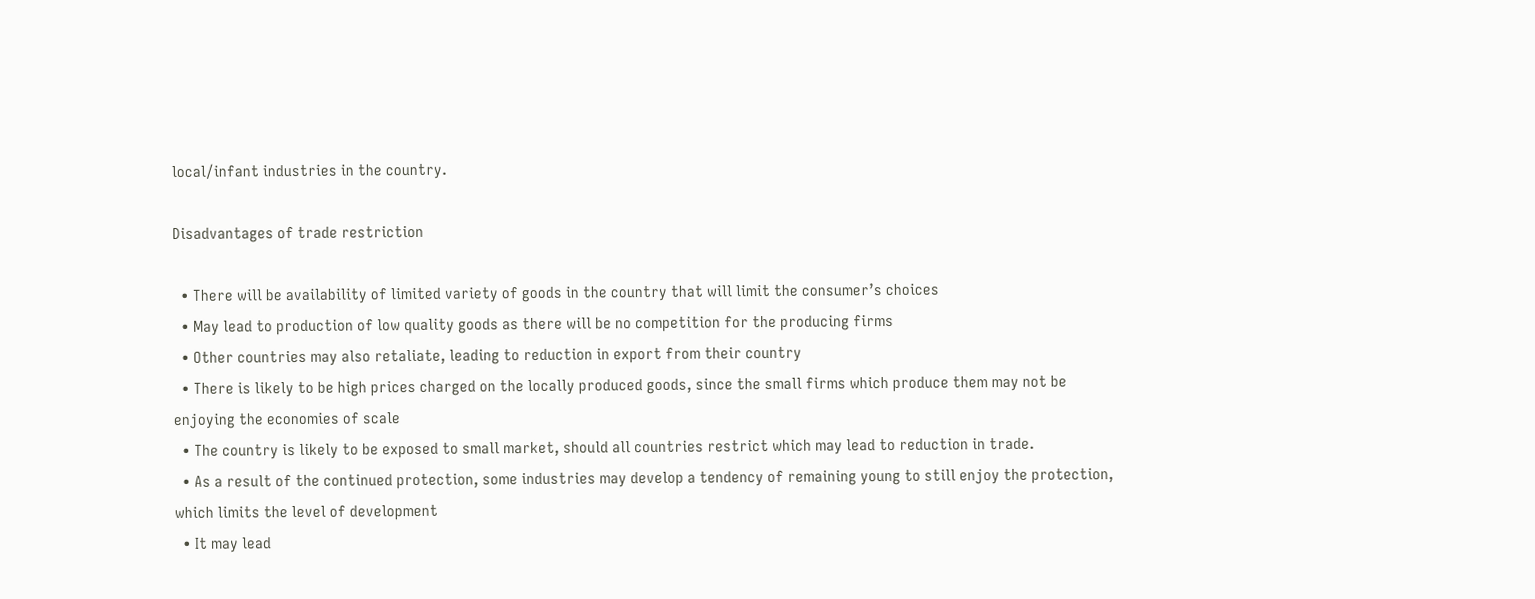local/infant industries in the country.

Disadvantages of trade restriction

  • There will be availability of limited variety of goods in the country that will limit the consumer’s choices
  • May lead to production of low quality goods as there will be no competition for the producing firms
  • Other countries may also retaliate, leading to reduction in export from their country
  • There is likely to be high prices charged on the locally produced goods, since the small firms which produce them may not be enjoying the economies of scale
  • The country is likely to be exposed to small market, should all countries restrict which may lead to reduction in trade.
  • As a result of the continued protection, some industries may develop a tendency of remaining young to still enjoy the protection, which limits the level of development
  • It may lead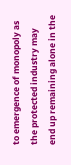to emergence of monopoly as the protected industry may end up remaining alone in the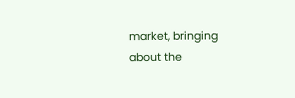market, bringing about the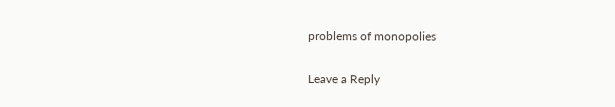problems of monopolies

Leave a Reply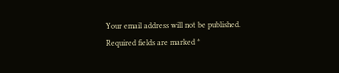Your email address will not be published. Required fields are marked *